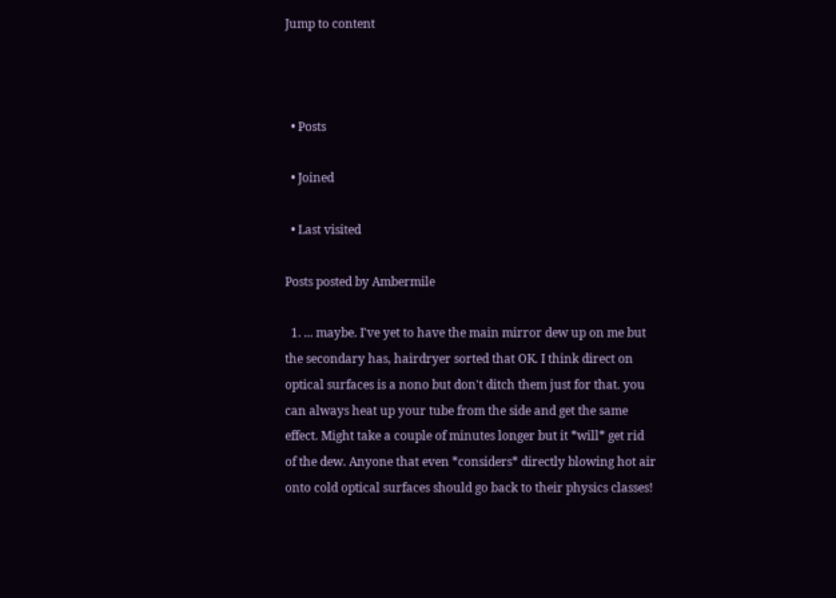Jump to content



  • Posts

  • Joined

  • Last visited

Posts posted by Ambermile

  1. ... maybe. I've yet to have the main mirror dew up on me but the secondary has, hairdryer sorted that OK. I think direct on optical surfaces is a nono but don't ditch them just for that. you can always heat up your tube from the side and get the same effect. Might take a couple of minutes longer but it *will* get rid of the dew. Anyone that even *considers* directly blowing hot air onto cold optical surfaces should go back to their physics classes!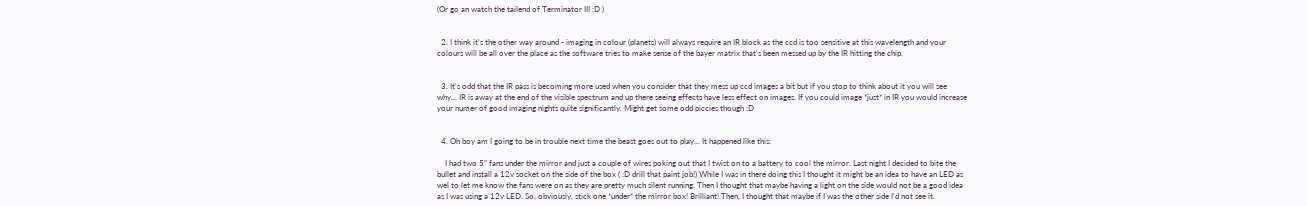(Or go an watch the tailend of Terminator III :D )


  2. I think it's the other way around - imaging in colour (planets) will always require an IR block as the ccd is too sensitive at this wavelength and your colours will be all over the place as the software tries to make sense of the bayer matrix that's been messed up by the IR hitting the chip.


  3. It's odd that the IR pass is becoming more used when you consider that they mess up ccd images a bit but if you stop to think about it you will see why... IR is away at the end of the visible spectrum and up there seeing effects have less effect on images. If you could image *just* in IR you would increase your numer of good imaging nights quite significantly. Might get some odd piccies though :D


  4. Oh boy am I going to be in trouble next time the beast goes out to play... It happened like this:

    I had two 5" fans under the mirror and just a couple of wires poking out that I twist on to a battery to cool the mirror. Last night I decided to bite the bullet and install a 12v socket on the side of the box ( :D drill that paint job!) While I was in there doing this I thought it might be an idea to have an LED as wel to let me know the fans were on as they are pretty much silent running. Then I thought that maybe having a light on the side would not be a good idea as I was using a 12v LED. So, obviously, stick one *under* the mirror box! Brilliant! Then, I thought that maybe if I was the other side I'd not see it.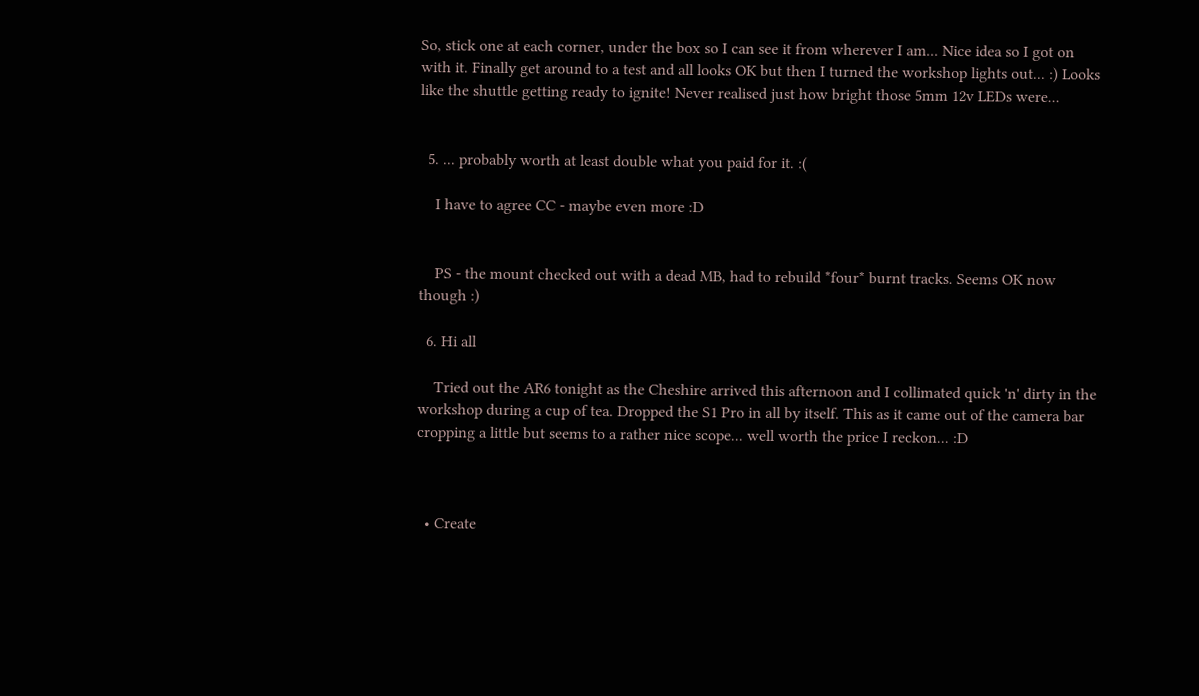So, stick one at each corner, under the box so I can see it from wherever I am... Nice idea so I got on with it. Finally get around to a test and all looks OK but then I turned the workshop lights out... :) Looks like the shuttle getting ready to ignite! Never realised just how bright those 5mm 12v LEDs were...


  5. ... probably worth at least double what you paid for it. :(

    I have to agree CC - maybe even more :D


    PS - the mount checked out with a dead MB, had to rebuild *four* burnt tracks. Seems OK now though :)

  6. Hi all

    Tried out the AR6 tonight as the Cheshire arrived this afternoon and I collimated quick 'n' dirty in the workshop during a cup of tea. Dropped the S1 Pro in all by itself. This as it came out of the camera bar cropping a little but seems to a rather nice scope... well worth the price I reckon... :D



  • Create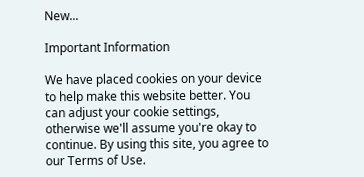New...

Important Information

We have placed cookies on your device to help make this website better. You can adjust your cookie settings, otherwise we'll assume you're okay to continue. By using this site, you agree to our Terms of Use.